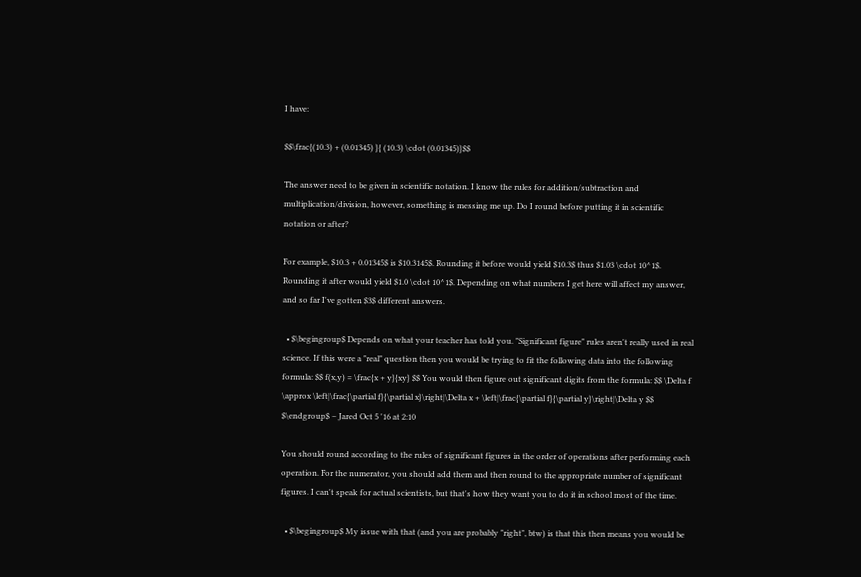I have:

$$\frac{(10.3) + (0.01345) }{ (10.3) \cdot (0.01345)}$$

The answer need to be given in scientific notation. I know the rules for addition/subtraction and multiplication/division, however, something is messing me up. Do I round before putting it in scientific notation or after?

For example, $10.3 + 0.01345$ is $10.3145$. Rounding it before would yield $10.3$ thus $1.03 \cdot 10^1$. Rounding it after would yield $1.0 \cdot 10^1$. Depending on what numbers I get here will affect my answer, and so far I've gotten $3$ different answers.

  • $\begingroup$ Depends on what your teacher has told you. "Significant figure" rules aren't really used in real science. If this were a "real" question then you would be trying to fit the following data into the following formula: $$ f(x,y) = \frac{x + y}{xy} $$ You would then figure out significant digits from the formula: $$ \Delta f \approx \left|\frac{\partial f}{\partial x}\right|\Delta x + \left|\frac{\partial f}{\partial y}\right|\Delta y $$ $\endgroup$ – Jared Oct 5 '16 at 2:10

You should round according to the rules of significant figures in the order of operations after performing each operation. For the numerator, you should add them and then round to the appropriate number of significant figures. I can't speak for actual scientists, but that's how they want you to do it in school most of the time.

  • $\begingroup$ My issue with that (and you are probably "right", btw) is that this then means you would be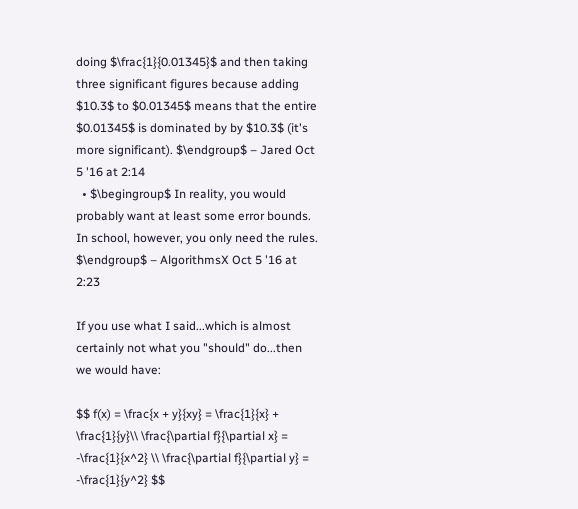doing $\frac{1}{0.01345}$ and then taking three significant figures because adding $10.3$ to $0.01345$ means that the entire $0.01345$ is dominated by by $10.3$ (it's more significant). $\endgroup$ – Jared Oct 5 '16 at 2:14
  • $\begingroup$ In reality, you would probably want at least some error bounds. In school, however, you only need the rules. $\endgroup$ – AlgorithmsX Oct 5 '16 at 2:23

If you use what I said...which is almost certainly not what you "should" do...then we would have:

$$ f(x) = \frac{x + y}{xy} = \frac{1}{x} + \frac{1}{y}\\ \frac{\partial f}{\partial x} = -\frac{1}{x^2} \\ \frac{\partial f}{\partial y} = -\frac{1}{y^2} $$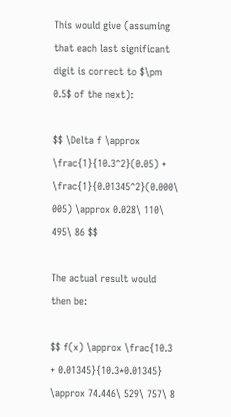This would give (assuming that each last significant digit is correct to $\pm 0.5$ of the next):

$$ \Delta f \approx \frac{1}{10.3^2}(0.05) + \frac{1}{0.01345^2}(0.000\ 005) \approx 0.028\ 110\ 495\ 86 $$

The actual result would then be:

$$ f(x) \approx \frac{10.3 + 0.01345}{10.3*0.01345} \approx 74.446\ 529\ 757\ 8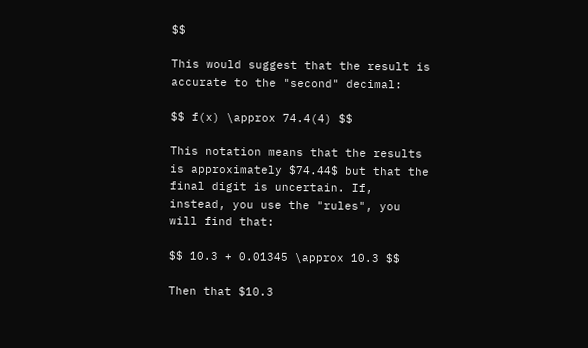$$

This would suggest that the result is accurate to the "second" decimal:

$$ f(x) \approx 74.4(4) $$

This notation means that the results is approximately $74.44$ but that the final digit is uncertain. If, instead, you use the "rules", you will find that:

$$ 10.3 + 0.01345 \approx 10.3 $$

Then that $10.3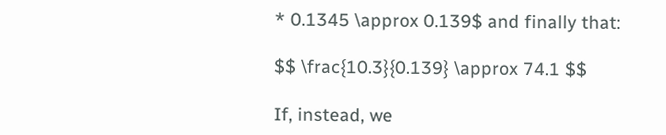* 0.1345 \approx 0.139$ and finally that:

$$ \frac{10.3}{0.139} \approx 74.1 $$

If, instead, we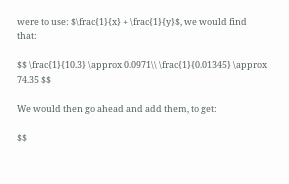were to use: $\frac{1}{x} + \frac{1}{y}$, we would find that:

$$ \frac{1}{10.3} \approx 0.0971\\ \frac{1}{0.01345} \approx 74.35 $$

We would then go ahead and add them, to get:

$$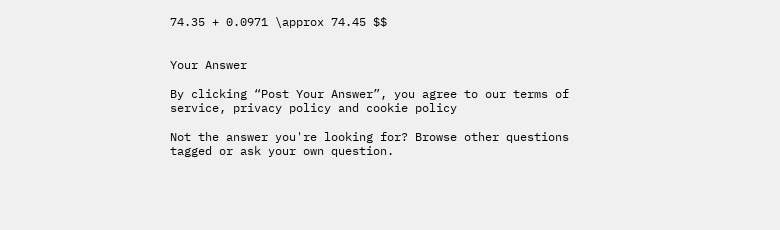74.35 + 0.0971 \approx 74.45 $$


Your Answer

By clicking “Post Your Answer”, you agree to our terms of service, privacy policy and cookie policy

Not the answer you're looking for? Browse other questions tagged or ask your own question.